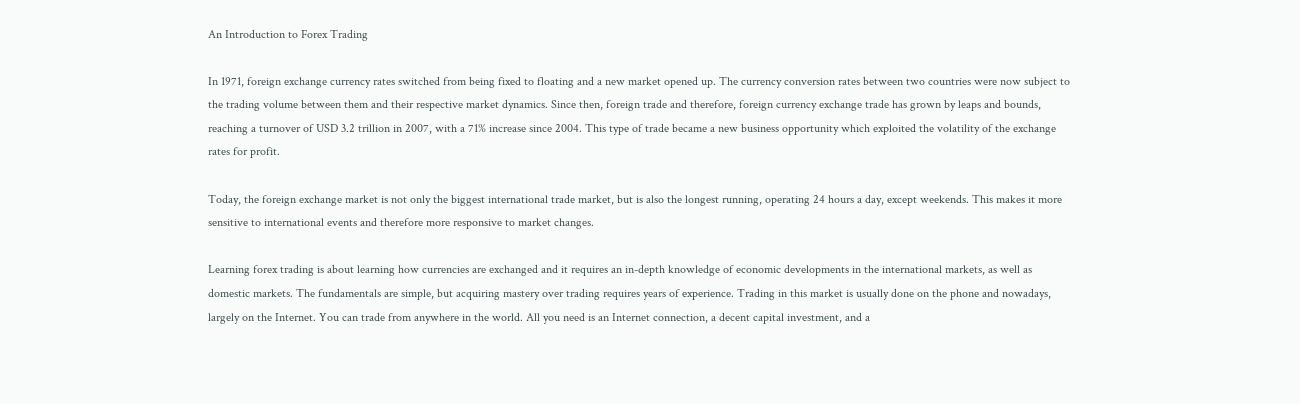An Introduction to Forex Trading

In 1971, foreign exchange currency rates switched from being fixed to floating and a new market opened up. The currency conversion rates between two countries were now subject to the trading volume between them and their respective market dynamics. Since then, foreign trade and therefore, foreign currency exchange trade has grown by leaps and bounds, reaching a turnover of USD 3.2 trillion in 2007, with a 71% increase since 2004. This type of trade became a new business opportunity which exploited the volatility of the exchange rates for profit.

Today, the foreign exchange market is not only the biggest international trade market, but is also the longest running, operating 24 hours a day, except weekends. This makes it more sensitive to international events and therefore more responsive to market changes.

Learning forex trading is about learning how currencies are exchanged and it requires an in-depth knowledge of economic developments in the international markets, as well as domestic markets. The fundamentals are simple, but acquiring mastery over trading requires years of experience. Trading in this market is usually done on the phone and nowadays, largely on the Internet. You can trade from anywhere in the world. All you need is an Internet connection, a decent capital investment, and a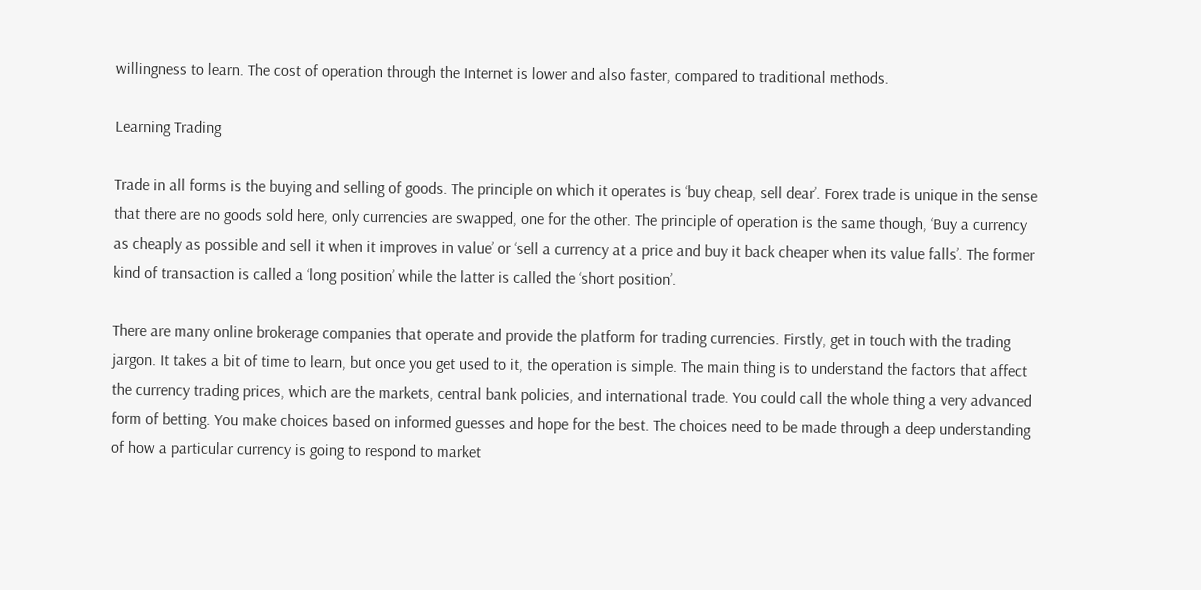willingness to learn. The cost of operation through the Internet is lower and also faster, compared to traditional methods.

Learning Trading

Trade in all forms is the buying and selling of goods. The principle on which it operates is ‘buy cheap, sell dear’. Forex trade is unique in the sense that there are no goods sold here, only currencies are swapped, one for the other. The principle of operation is the same though, ‘Buy a currency as cheaply as possible and sell it when it improves in value’ or ‘sell a currency at a price and buy it back cheaper when its value falls’. The former kind of transaction is called a ‘long position’ while the latter is called the ‘short position’.

There are many online brokerage companies that operate and provide the platform for trading currencies. Firstly, get in touch with the trading jargon. It takes a bit of time to learn, but once you get used to it, the operation is simple. The main thing is to understand the factors that affect the currency trading prices, which are the markets, central bank policies, and international trade. You could call the whole thing a very advanced form of betting. You make choices based on informed guesses and hope for the best. The choices need to be made through a deep understanding of how a particular currency is going to respond to market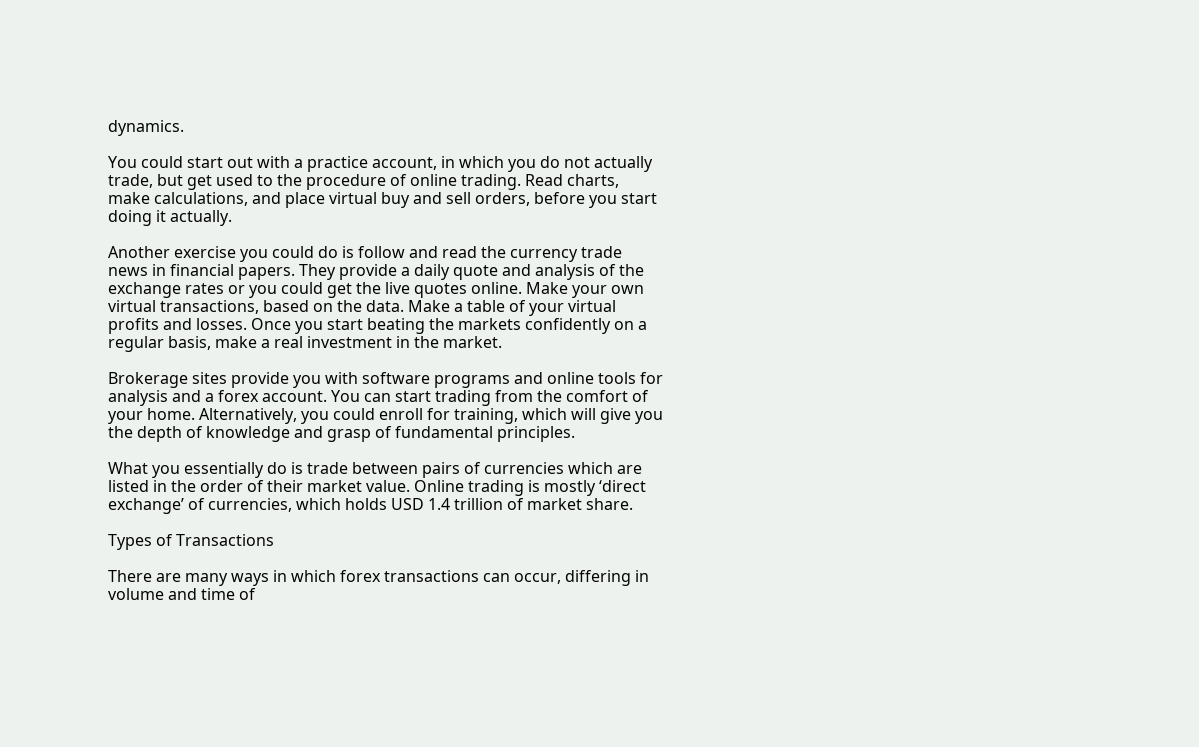dynamics.

You could start out with a practice account, in which you do not actually trade, but get used to the procedure of online trading. Read charts, make calculations, and place virtual buy and sell orders, before you start doing it actually.

Another exercise you could do is follow and read the currency trade news in financial papers. They provide a daily quote and analysis of the exchange rates or you could get the live quotes online. Make your own virtual transactions, based on the data. Make a table of your virtual profits and losses. Once you start beating the markets confidently on a regular basis, make a real investment in the market.

Brokerage sites provide you with software programs and online tools for analysis and a forex account. You can start trading from the comfort of your home. Alternatively, you could enroll for training, which will give you the depth of knowledge and grasp of fundamental principles.

What you essentially do is trade between pairs of currencies which are listed in the order of their market value. Online trading is mostly ‘direct exchange’ of currencies, which holds USD 1.4 trillion of market share.

Types of Transactions

There are many ways in which forex transactions can occur, differing in volume and time of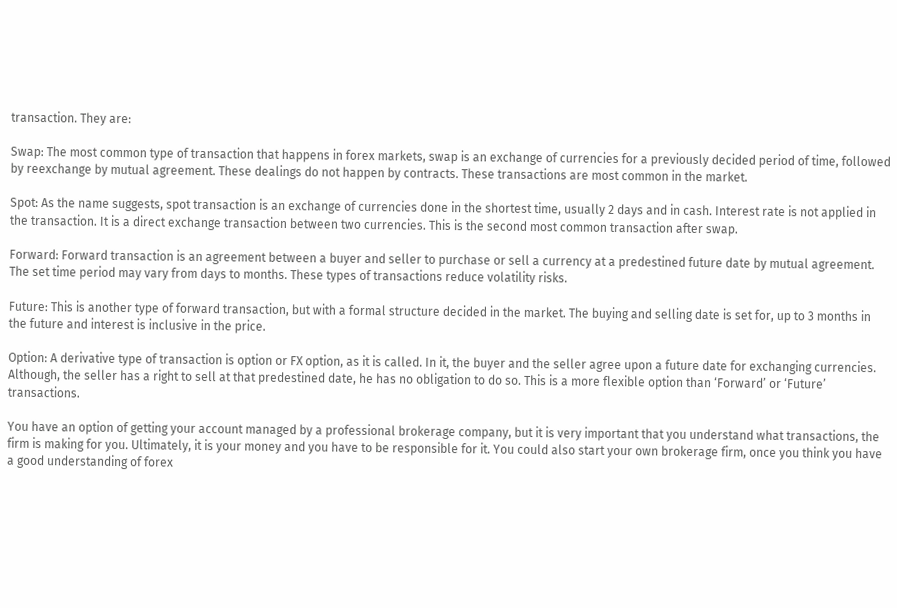transaction. They are:

Swap: The most common type of transaction that happens in forex markets, swap is an exchange of currencies for a previously decided period of time, followed by reexchange by mutual agreement. These dealings do not happen by contracts. These transactions are most common in the market.

Spot: As the name suggests, spot transaction is an exchange of currencies done in the shortest time, usually 2 days and in cash. Interest rate is not applied in the transaction. It is a direct exchange transaction between two currencies. This is the second most common transaction after swap.

Forward: Forward transaction is an agreement between a buyer and seller to purchase or sell a currency at a predestined future date by mutual agreement. The set time period may vary from days to months. These types of transactions reduce volatility risks.

Future: This is another type of forward transaction, but with a formal structure decided in the market. The buying and selling date is set for, up to 3 months in the future and interest is inclusive in the price.

Option: A derivative type of transaction is option or FX option, as it is called. In it, the buyer and the seller agree upon a future date for exchanging currencies. Although, the seller has a right to sell at that predestined date, he has no obligation to do so. This is a more flexible option than ‘Forward’ or ‘Future’ transactions.

You have an option of getting your account managed by a professional brokerage company, but it is very important that you understand what transactions, the firm is making for you. Ultimately, it is your money and you have to be responsible for it. You could also start your own brokerage firm, once you think you have a good understanding of forex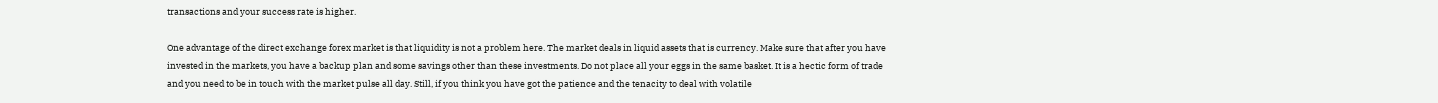transactions and your success rate is higher.

One advantage of the direct exchange forex market is that liquidity is not a problem here. The market deals in liquid assets that is currency. Make sure that after you have invested in the markets, you have a backup plan and some savings other than these investments. Do not place all your eggs in the same basket. It is a hectic form of trade and you need to be in touch with the market pulse all day. Still, if you think you have got the patience and the tenacity to deal with volatile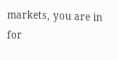markets, you are in for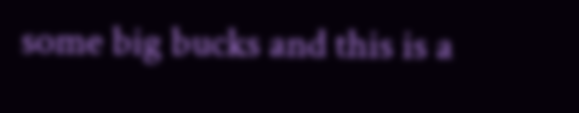some big bucks and this is a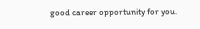good career opportunity for you.